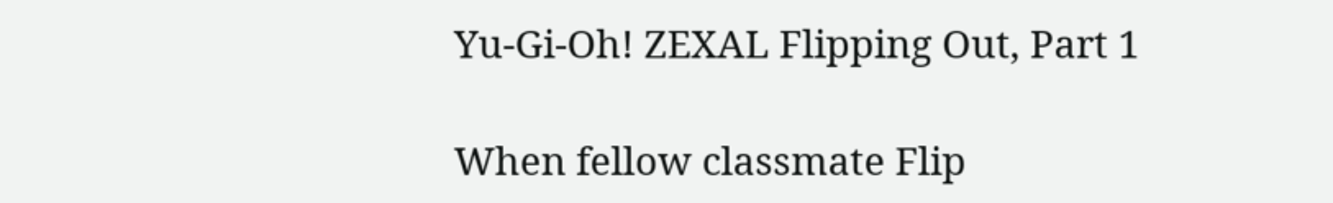Yu-Gi-Oh! ZEXAL Flipping Out, Part 1

When fellow classmate Flip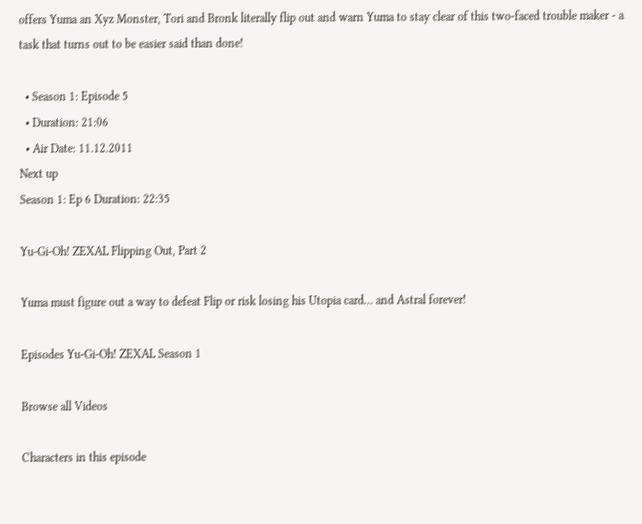offers Yuma an Xyz Monster, Tori and Bronk literally flip out and warn Yuma to stay clear of this two-faced trouble maker - a task that turns out to be easier said than done!

  • Season 1: Episode 5
  • Duration: 21:06
  • Air Date: 11.12.2011
Next up
Season 1: Ep 6 Duration: 22:35

Yu-Gi-Oh! ZEXAL Flipping Out, Part 2

Yuma must figure out a way to defeat Flip or risk losing his Utopia card… and Astral forever!

Episodes Yu-Gi-Oh! ZEXAL Season 1

Browse all Videos

Characters in this episode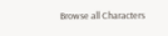Browse all Characters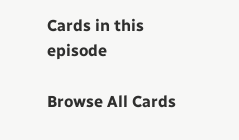Cards in this episode

Browse All Cards